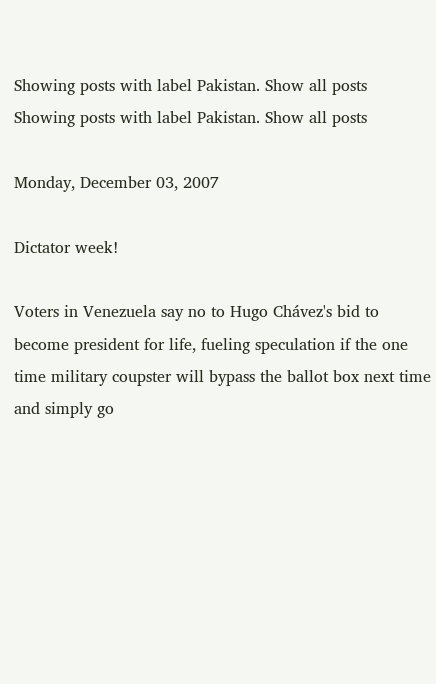Showing posts with label Pakistan. Show all posts
Showing posts with label Pakistan. Show all posts

Monday, December 03, 2007

Dictator week!

Voters in Venezuela say no to Hugo Chávez's bid to become president for life, fueling speculation if the one time military coupster will bypass the ballot box next time and simply go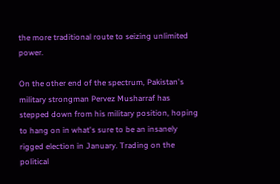the more traditional route to seizing unlimited power.

On the other end of the spectrum, Pakistan's military strongman Pervez Musharraf has stepped down from his military position, hoping to hang on in what's sure to be an insanely rigged election in January. Trading on the political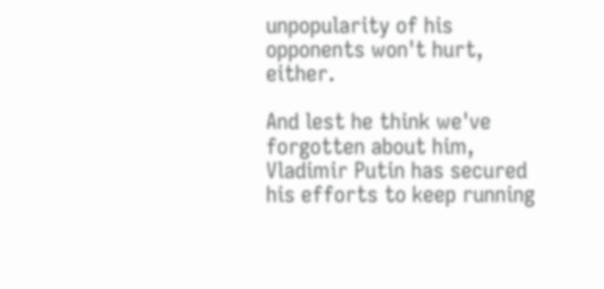unpopularity of his opponents won't hurt, either.

And lest he think we've forgotten about him, Vladimir Putin has secured his efforts to keep running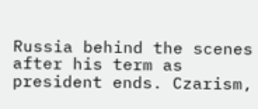Russia behind the scenes after his term as president ends. Czarism,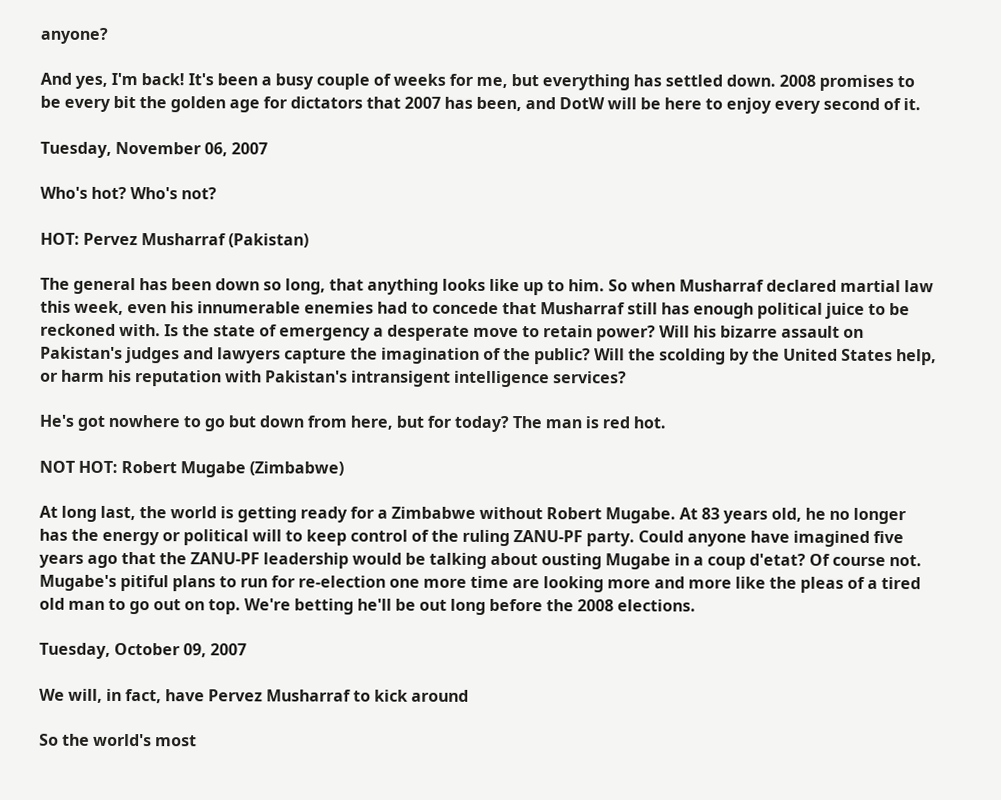anyone?

And yes, I'm back! It's been a busy couple of weeks for me, but everything has settled down. 2008 promises to be every bit the golden age for dictators that 2007 has been, and DotW will be here to enjoy every second of it.

Tuesday, November 06, 2007

Who's hot? Who's not?

HOT: Pervez Musharraf (Pakistan)

The general has been down so long, that anything looks like up to him. So when Musharraf declared martial law this week, even his innumerable enemies had to concede that Musharraf still has enough political juice to be reckoned with. Is the state of emergency a desperate move to retain power? Will his bizarre assault on Pakistan's judges and lawyers capture the imagination of the public? Will the scolding by the United States help, or harm his reputation with Pakistan's intransigent intelligence services?

He's got nowhere to go but down from here, but for today? The man is red hot.

NOT HOT: Robert Mugabe (Zimbabwe)

At long last, the world is getting ready for a Zimbabwe without Robert Mugabe. At 83 years old, he no longer has the energy or political will to keep control of the ruling ZANU-PF party. Could anyone have imagined five years ago that the ZANU-PF leadership would be talking about ousting Mugabe in a coup d'etat? Of course not. Mugabe's pitiful plans to run for re-election one more time are looking more and more like the pleas of a tired old man to go out on top. We're betting he'll be out long before the 2008 elections.

Tuesday, October 09, 2007

We will, in fact, have Pervez Musharraf to kick around

So the world's most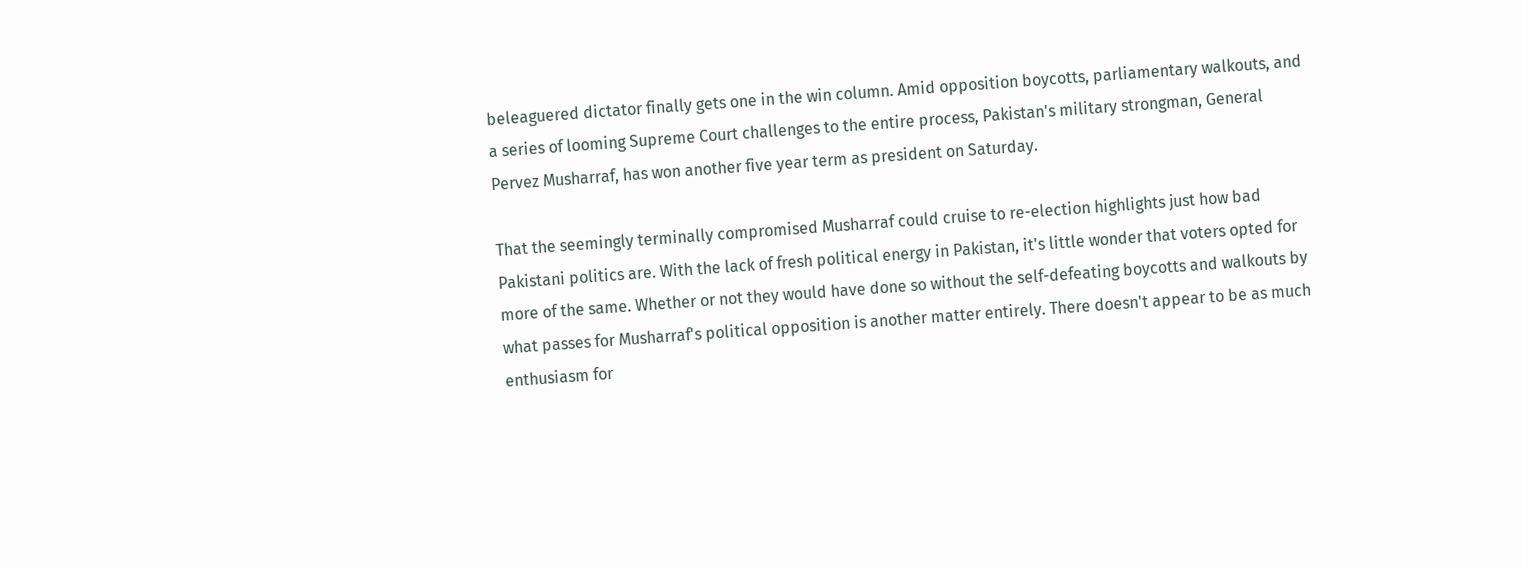beleaguered dictator finally gets one in the win column. Amid opposition boycotts, parliamentary walkouts, and a series of looming Supreme Court challenges to the entire process, Pakistan's military strongman, General Pervez Musharraf, has won another five year term as president on Saturday.

That the seemingly terminally compromised Musharraf could cruise to re-election highlights just how bad Pakistani politics are. With the lack of fresh political energy in Pakistan, it's little wonder that voters opted for more of the same. Whether or not they would have done so without the self-defeating boycotts and walkouts by what passes for Musharraf's political opposition is another matter entirely. There doesn't appear to be as much enthusiasm for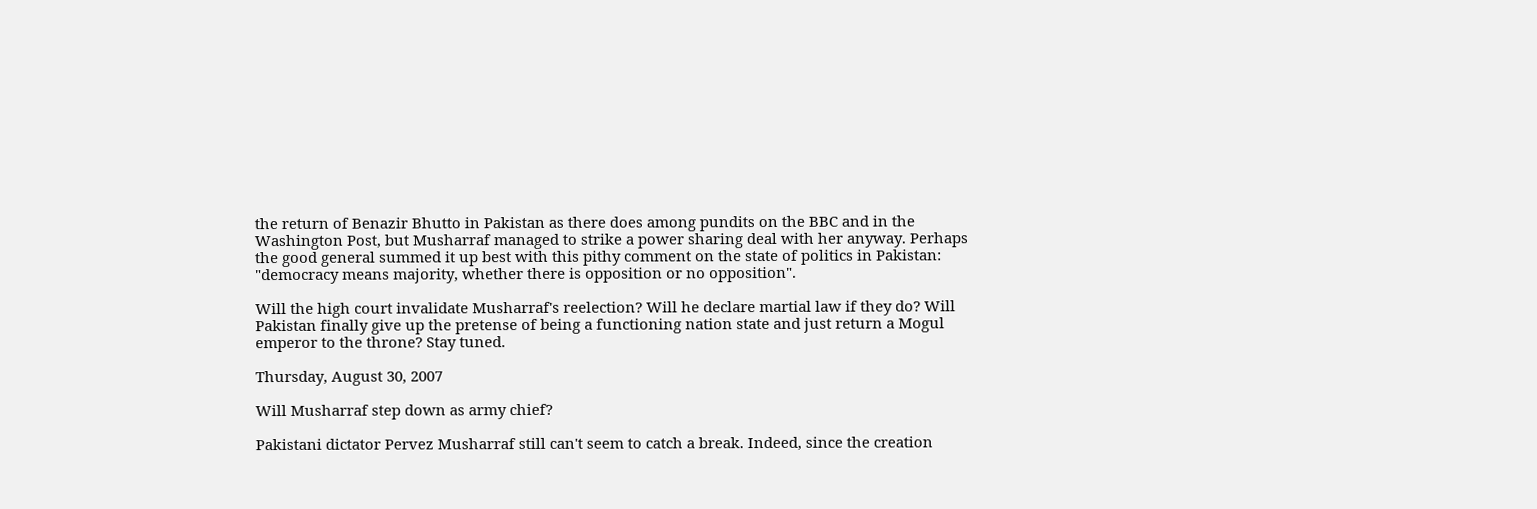the return of Benazir Bhutto in Pakistan as there does among pundits on the BBC and in the Washington Post, but Musharraf managed to strike a power sharing deal with her anyway. Perhaps the good general summed it up best with this pithy comment on the state of politics in Pakistan: "democracy means majority, whether there is opposition or no opposition".

Will the high court invalidate Musharraf's reelection? Will he declare martial law if they do? Will Pakistan finally give up the pretense of being a functioning nation state and just return a Mogul emperor to the throne? Stay tuned.

Thursday, August 30, 2007

Will Musharraf step down as army chief?

Pakistani dictator Pervez Musharraf still can't seem to catch a break. Indeed, since the creation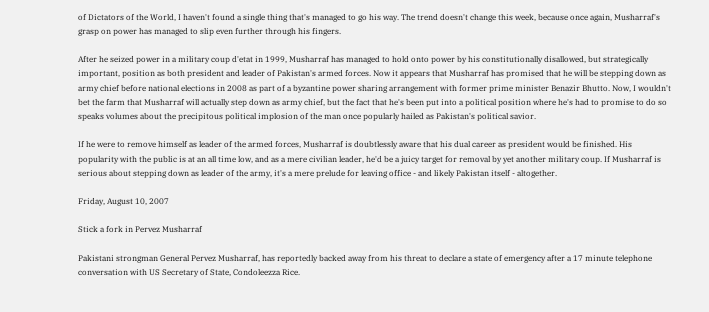of Dictators of the World, I haven't found a single thing that's managed to go his way. The trend doesn't change this week, because once again, Musharraf's grasp on power has managed to slip even further through his fingers.

After he seized power in a military coup d'etat in 1999, Musharraf has managed to hold onto power by his constitutionally disallowed, but strategically important, position as both president and leader of Pakistan's armed forces. Now it appears that Musharraf has promised that he will be stepping down as army chief before national elections in 2008 as part of a byzantine power sharing arrangement with former prime minister Benazir Bhutto. Now, I wouldn't bet the farm that Musharraf will actually step down as army chief, but the fact that he's been put into a political position where he's had to promise to do so speaks volumes about the precipitous political implosion of the man once popularly hailed as Pakistan's political savior.

If he were to remove himself as leader of the armed forces, Musharraf is doubtlessly aware that his dual career as president would be finished. His popularity with the public is at an all time low, and as a mere civilian leader, he'd be a juicy target for removal by yet another military coup. If Musharraf is serious about stepping down as leader of the army, it's a mere prelude for leaving office - and likely Pakistan itself - altogether.

Friday, August 10, 2007

Stick a fork in Pervez Musharraf

Pakistani strongman General Pervez Musharraf, has reportedly backed away from his threat to declare a state of emergency after a 17 minute telephone conversation with US Secretary of State, Condoleezza Rice.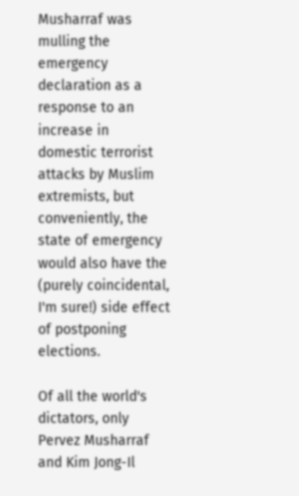Musharraf was mulling the emergency declaration as a response to an increase in domestic terrorist attacks by Muslim extremists, but conveniently, the state of emergency would also have the (purely coincidental, I'm sure!) side effect of postponing elections.

Of all the world's dictators, only Pervez Musharraf and Kim Jong-Il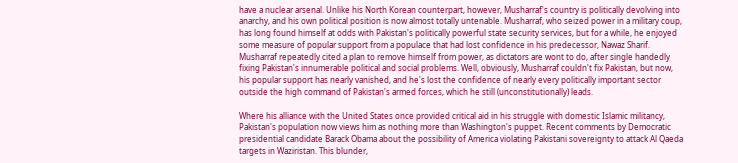have a nuclear arsenal. Unlike his North Korean counterpart, however, Musharraf's country is politically devolving into anarchy, and his own political position is now almost totally untenable. Musharraf, who seized power in a military coup, has long found himself at odds with Pakistan's politically powerful state security services, but for a while, he enjoyed some measure of popular support from a populace that had lost confidence in his predecessor, Nawaz Sharif. Musharraf repeatedly cited a plan to remove himself from power, as dictators are wont to do, after single handedly fixing Pakistan's innumerable political and social problems. Well, obviously, Musharraf couldn't fix Pakistan, but now, his popular support has nearly vanished, and he's lost the confidence of nearly every politically important sector outside the high command of Pakistan's armed forces, which he still (unconstitutionally) leads.

Where his alliance with the United States once provided critical aid in his struggle with domestic Islamic militancy, Pakistan's population now views him as nothing more than Washington's puppet. Recent comments by Democratic presidential candidate Barack Obama about the possibility of America violating Pakistani sovereignty to attack Al Qaeda targets in Waziristan. This blunder,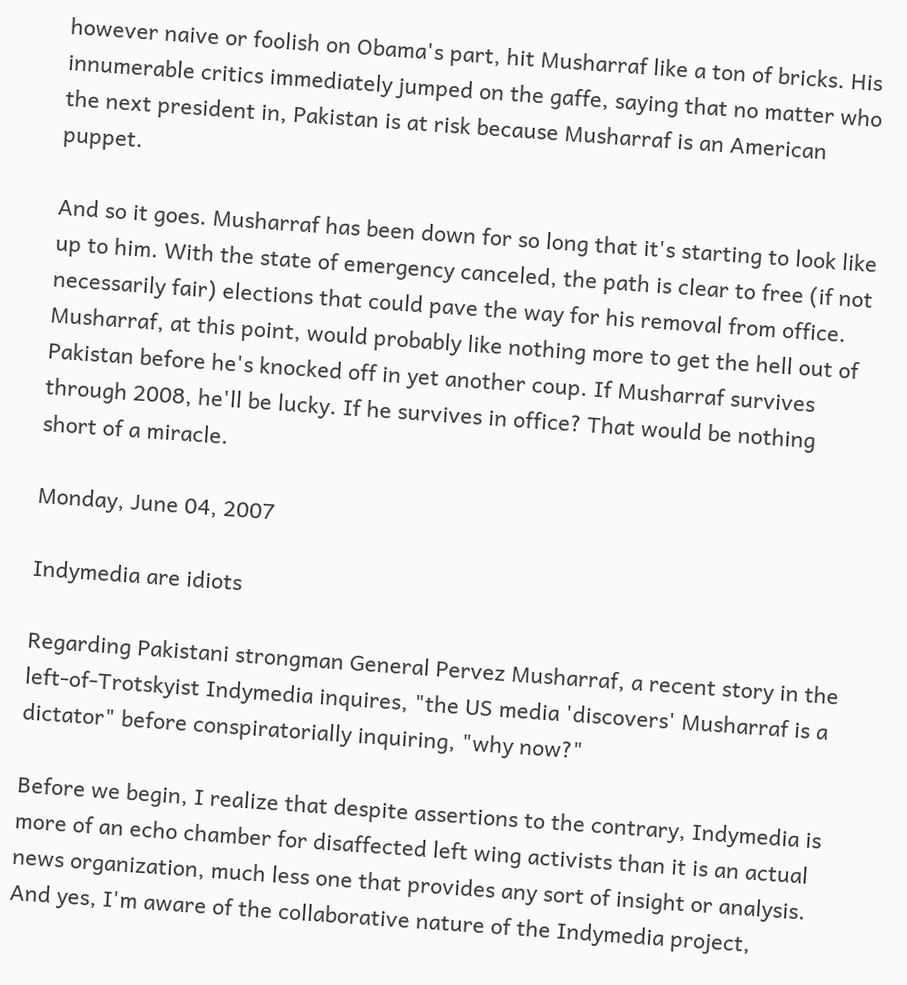however naive or foolish on Obama's part, hit Musharraf like a ton of bricks. His innumerable critics immediately jumped on the gaffe, saying that no matter who the next president in, Pakistan is at risk because Musharraf is an American puppet.

And so it goes. Musharraf has been down for so long that it's starting to look like up to him. With the state of emergency canceled, the path is clear to free (if not necessarily fair) elections that could pave the way for his removal from office. Musharraf, at this point, would probably like nothing more to get the hell out of Pakistan before he's knocked off in yet another coup. If Musharraf survives through 2008, he'll be lucky. If he survives in office? That would be nothing short of a miracle.

Monday, June 04, 2007

Indymedia are idiots

Regarding Pakistani strongman General Pervez Musharraf, a recent story in the left-of-Trotskyist Indymedia inquires, "the US media 'discovers' Musharraf is a dictator" before conspiratorially inquiring, "why now?"

Before we begin, I realize that despite assertions to the contrary, Indymedia is more of an echo chamber for disaffected left wing activists than it is an actual news organization, much less one that provides any sort of insight or analysis. And yes, I'm aware of the collaborative nature of the Indymedia project,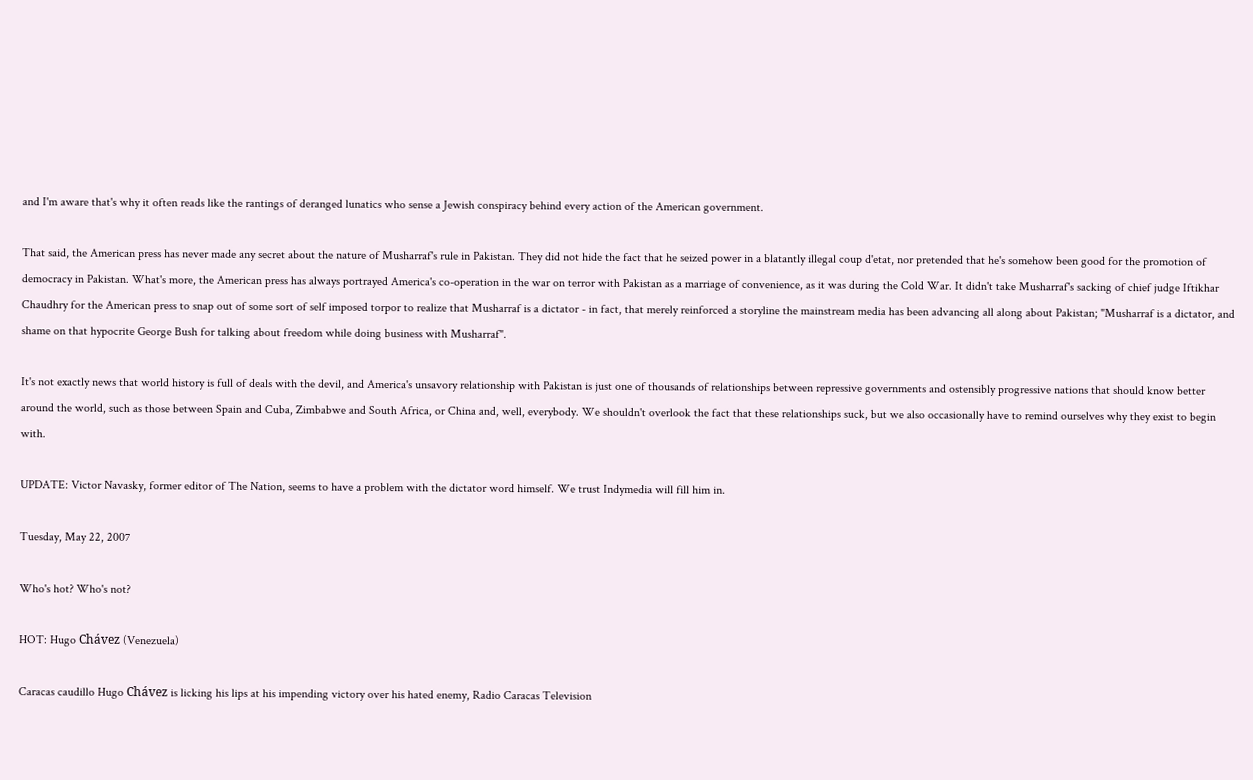and I'm aware that's why it often reads like the rantings of deranged lunatics who sense a Jewish conspiracy behind every action of the American government.

That said, the American press has never made any secret about the nature of Musharraf's rule in Pakistan. They did not hide the fact that he seized power in a blatantly illegal coup d'etat, nor pretended that he's somehow been good for the promotion of democracy in Pakistan. What's more, the American press has always portrayed America's co-operation in the war on terror with Pakistan as a marriage of convenience, as it was during the Cold War. It didn't take Musharraf's sacking of chief judge Iftikhar Chaudhry for the American press to snap out of some sort of self imposed torpor to realize that Musharraf is a dictator - in fact, that merely reinforced a storyline the mainstream media has been advancing all along about Pakistan; "Musharraf is a dictator, and shame on that hypocrite George Bush for talking about freedom while doing business with Musharraf".

It's not exactly news that world history is full of deals with the devil, and America's unsavory relationship with Pakistan is just one of thousands of relationships between repressive governments and ostensibly progressive nations that should know better around the world, such as those between Spain and Cuba, Zimbabwe and South Africa, or China and, well, everybody. We shouldn't overlook the fact that these relationships suck, but we also occasionally have to remind ourselves why they exist to begin with.

UPDATE: Victor Navasky, former editor of The Nation, seems to have a problem with the dictator word himself. We trust Indymedia will fill him in.

Tuesday, May 22, 2007

Who's hot? Who's not?

HOT: Hugo Chávez (Venezuela)

Caracas caudillo Hugo Chávez is licking his lips at his impending victory over his hated enemy, Radio Caracas Television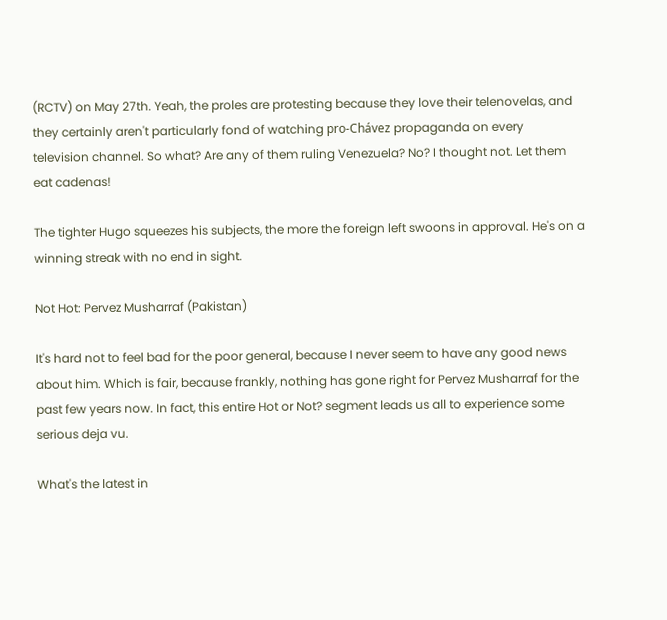(RCTV) on May 27th. Yeah, the proles are protesting because they love their telenovelas, and they certainly aren't particularly fond of watching pro-Chávez propaganda on every television channel. So what? Are any of them ruling Venezuela? No? I thought not. Let them eat cadenas!

The tighter Hugo squeezes his subjects, the more the foreign left swoons in approval. He's on a winning streak with no end in sight.

Not Hot: Pervez Musharraf (Pakistan)

It's hard not to feel bad for the poor general, because I never seem to have any good news about him. Which is fair, because frankly, nothing has gone right for Pervez Musharraf for the past few years now. In fact, this entire Hot or Not? segment leads us all to experience some serious deja vu.

What's the latest in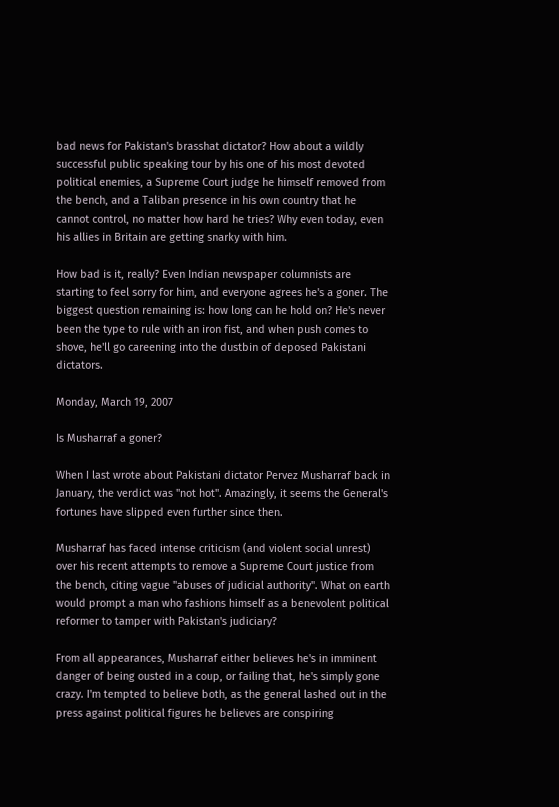bad news for Pakistan's brasshat dictator? How about a wildly successful public speaking tour by his one of his most devoted political enemies, a Supreme Court judge he himself removed from the bench, and a Taliban presence in his own country that he cannot control, no matter how hard he tries? Why even today, even his allies in Britain are getting snarky with him.

How bad is it, really? Even Indian newspaper columnists are starting to feel sorry for him, and everyone agrees he's a goner. The biggest question remaining is: how long can he hold on? He's never been the type to rule with an iron fist, and when push comes to shove, he'll go careening into the dustbin of deposed Pakistani dictators.

Monday, March 19, 2007

Is Musharraf a goner?

When I last wrote about Pakistani dictator Pervez Musharraf back in January, the verdict was "not hot". Amazingly, it seems the General's fortunes have slipped even further since then.

Musharraf has faced intense criticism (and violent social unrest) over his recent attempts to remove a Supreme Court justice from the bench, citing vague "abuses of judicial authority". What on earth would prompt a man who fashions himself as a benevolent political reformer to tamper with Pakistan's judiciary?

From all appearances, Musharraf either believes he's in imminent danger of being ousted in a coup, or failing that, he's simply gone crazy. I'm tempted to believe both, as the general lashed out in the press against political figures he believes are conspiring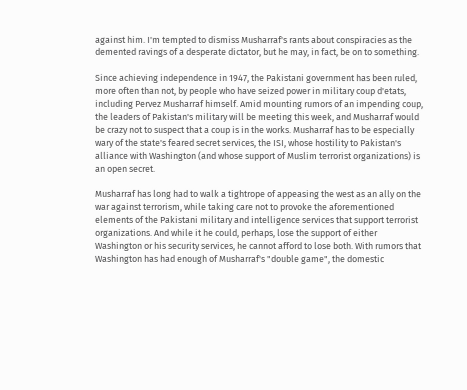against him. I'm tempted to dismiss Musharraf's rants about conspiracies as the demented ravings of a desperate dictator, but he may, in fact, be on to something.

Since achieving independence in 1947, the Pakistani government has been ruled, more often than not, by people who have seized power in military coup d'etats, including Pervez Musharraf himself. Amid mounting rumors of an impending coup, the leaders of Pakistan's military will be meeting this week, and Musharraf would be crazy not to suspect that a coup is in the works. Musharraf has to be especially wary of the state's feared secret services, the ISI, whose hostility to Pakistan's alliance with Washington (and whose support of Muslim terrorist organizations) is an open secret.

Musharraf has long had to walk a tightrope of appeasing the west as an ally on the war against terrorism, while taking care not to provoke the aforementioned elements of the Pakistani military and intelligence services that support terrorist organizations. And while it he could, perhaps, lose the support of either Washington or his security services, he cannot afford to lose both. With rumors that Washington has had enough of Musharraf's "double game", the domestic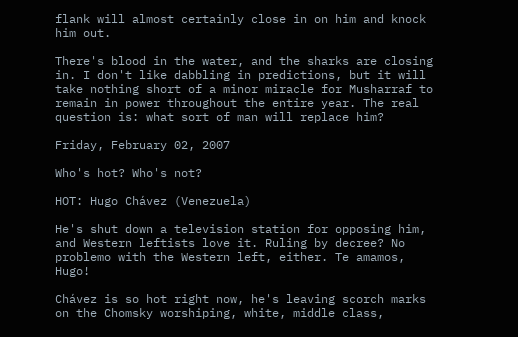flank will almost certainly close in on him and knock him out.

There's blood in the water, and the sharks are closing in. I don't like dabbling in predictions, but it will take nothing short of a minor miracle for Musharraf to remain in power throughout the entire year. The real question is: what sort of man will replace him?

Friday, February 02, 2007

Who's hot? Who's not?

HOT: Hugo Chávez (Venezuela)

He's shut down a television station for opposing him, and Western leftists love it. Ruling by decree? No problemo with the Western left, either. Te amamos, Hugo!

Chávez is so hot right now, he's leaving scorch marks on the Chomsky worshiping, white, middle class,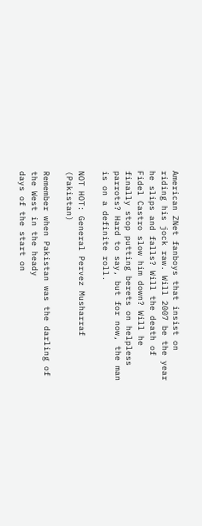American ZNet fanboys that insist on riding his jock raw. Will 2007 be the year he slips and falls? Will the death of Fidel Castro slow him down? Will he finally stop putting berets on helpless parrots? Hard to say, but for now, the man is on a definite roll.

NOT HOT: General Pervez Musharraf (Pakistan)

Remember when Pakistan was the darling of the West in the heady
days of the start on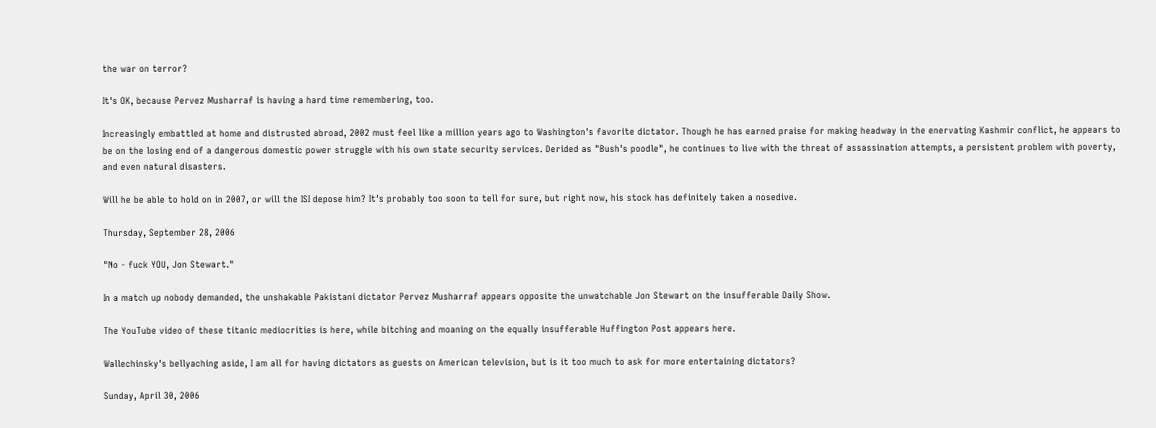the war on terror?

It's OK, because Pervez Musharraf is having a hard time remembering, too.

Increasingly embattled at home and distrusted abroad, 2002 must feel like a million years ago to Washington's favorite dictator. Though he has earned praise for making headway in the enervating Kashmir conflict, he appears to be on the losing end of a dangerous domestic power struggle with his own state security services. Derided as "Bush's poodle", he continues to live with the threat of assassination attempts, a persistent problem with poverty, and even natural disasters.

Will he be able to hold on in 2007, or will the ISI depose him? It's probably too soon to tell for sure, but right now, his stock has definitely taken a nosedive.

Thursday, September 28, 2006

"No - fuck YOU, Jon Stewart."

In a match up nobody demanded, the unshakable Pakistani dictator Pervez Musharraf appears opposite the unwatchable Jon Stewart on the insufferable Daily Show.

The YouTube video of these titanic mediocrities is here, while bitching and moaning on the equally insufferable Huffington Post appears here.

Wallechinsky's bellyaching aside, I am all for having dictators as guests on American television, but is it too much to ask for more entertaining dictators?

Sunday, April 30, 2006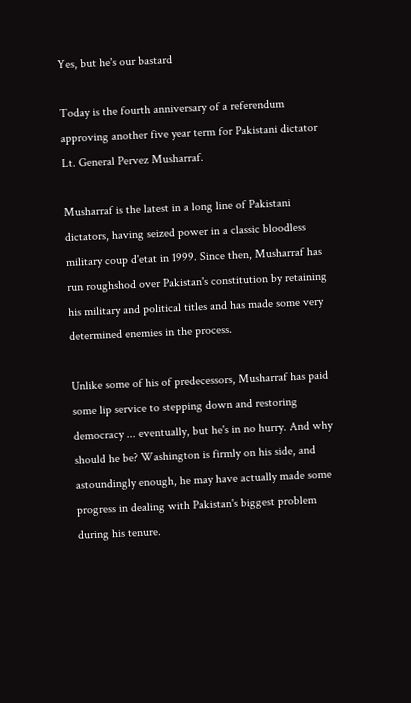Yes, but he's our bastard

Today is the fourth anniversary of a referendum approving another five year term for Pakistani dictator Lt. General Pervez Musharraf.

Musharraf is the latest in a long line of Pakistani dictators, having seized power in a classic bloodless military coup d'etat in 1999. Since then, Musharraf has run roughshod over Pakistan's constitution by retaining his military and political titles and has made some very determined enemies in the process.

Unlike some of his of predecessors, Musharraf has paid some lip service to stepping down and restoring democracy ... eventually, but he's in no hurry. And why should he be? Washington is firmly on his side, and astoundingly enough, he may have actually made some progress in dealing with Pakistan's biggest problem during his tenure.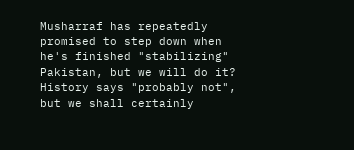Musharraf has repeatedly promised to step down when he's finished "stabilizing" Pakistan, but we will do it? History says "probably not", but we shall certainly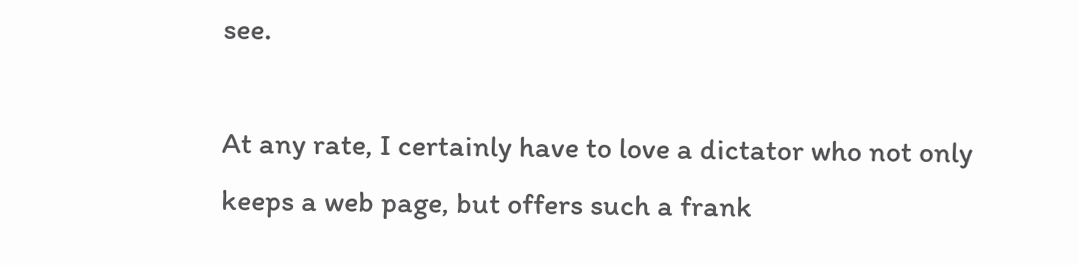see.

At any rate, I certainly have to love a dictator who not only keeps a web page, but offers such a frank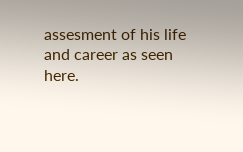assesment of his life and career as seen here.